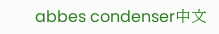abbes condenser中文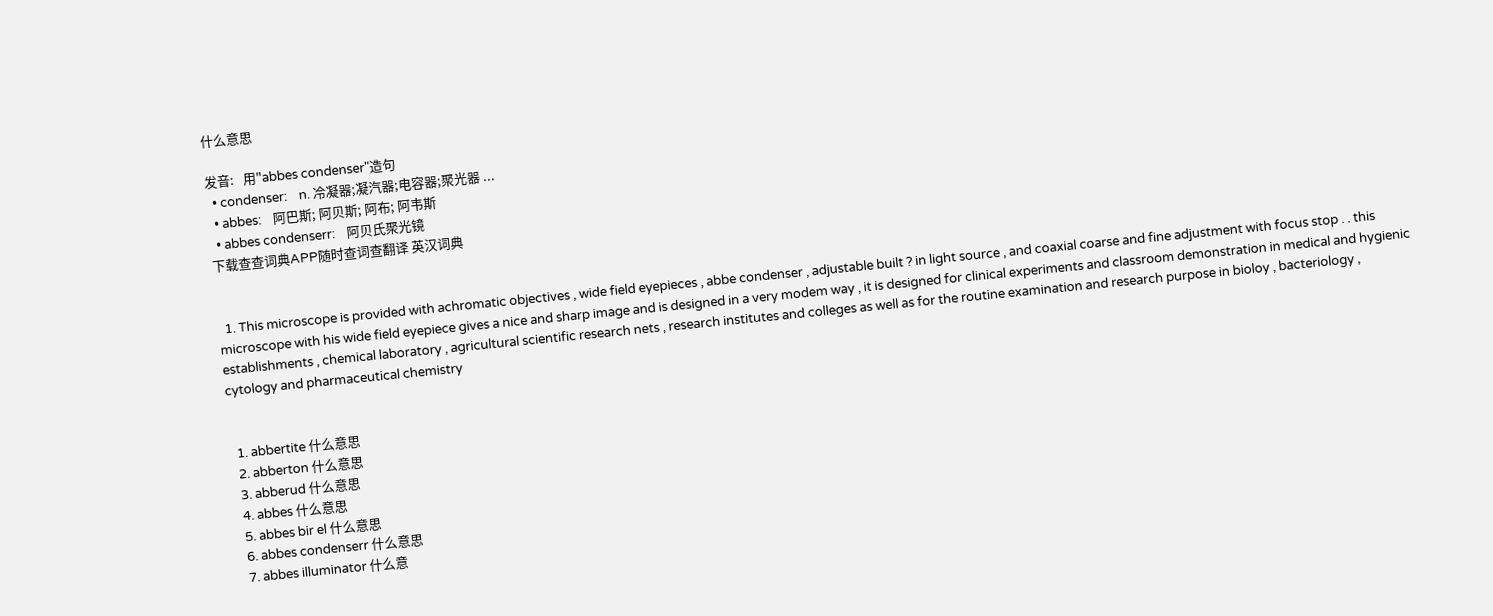什么意思

发音:   用"abbes condenser"造句
  • condenser:    n. 冷凝器;凝汽器;电容器;聚光器 ...
  • abbes:    阿巴斯; 阿贝斯; 阿布; 阿韦斯
  • abbes condenserr:    阿贝氏聚光镜
下载查查词典APP随时查词查翻译 英汉词典


  1. This microscope is provided with achromatic objectives , wide field eyepieces , abbe condenser , adjustable built ? in light source , and coaxial coarse and fine adjustment with focus stop . . this microscope with his wide field eyepiece gives a nice and sharp image and is designed in a very modem way , it is designed for clinical experiments and classroom demonstration in medical and hygienic establishments , chemical laboratory , agricultural scientific research nets , research institutes and colleges as well as for the routine examination and research purpose in bioloy , bacteriology , cytology and pharmaceutical chemistry


  1. abbertite 什么意思
  2. abberton 什么意思
  3. abberud 什么意思
  4. abbes 什么意思
  5. abbes bir el 什么意思
  6. abbes condenserr 什么意思
  7. abbes illuminator 什么意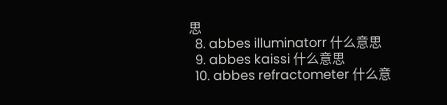思
  8. abbes illuminatorr 什么意思
  9. abbes kaissi 什么意思
  10. abbes refractometer 什么意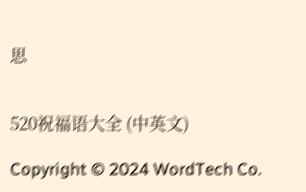思


520祝福语大全 (中英文)

Copyright © 2024 WordTech Co.